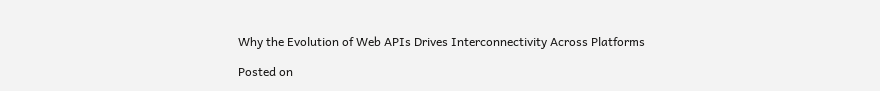Why the Evolution of Web APIs Drives Interconnectivity Across Platforms

Posted on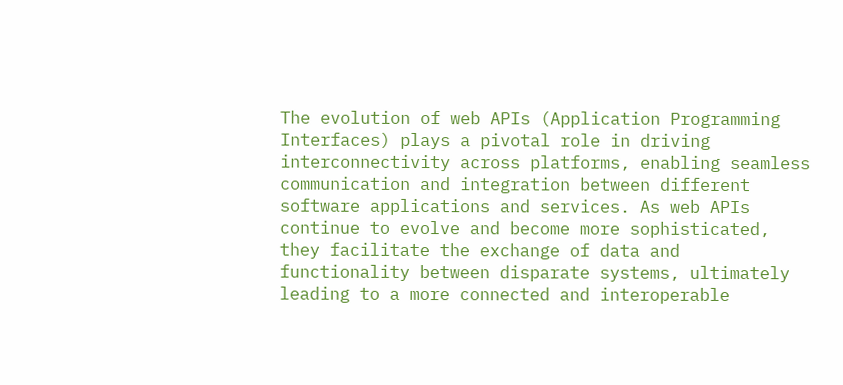The evolution of web APIs (Application Programming Interfaces) plays a pivotal role in driving interconnectivity across platforms, enabling seamless communication and integration between different software applications and services. As web APIs continue to evolve and become more sophisticated, they facilitate the exchange of data and functionality between disparate systems, ultimately leading to a more connected and interoperable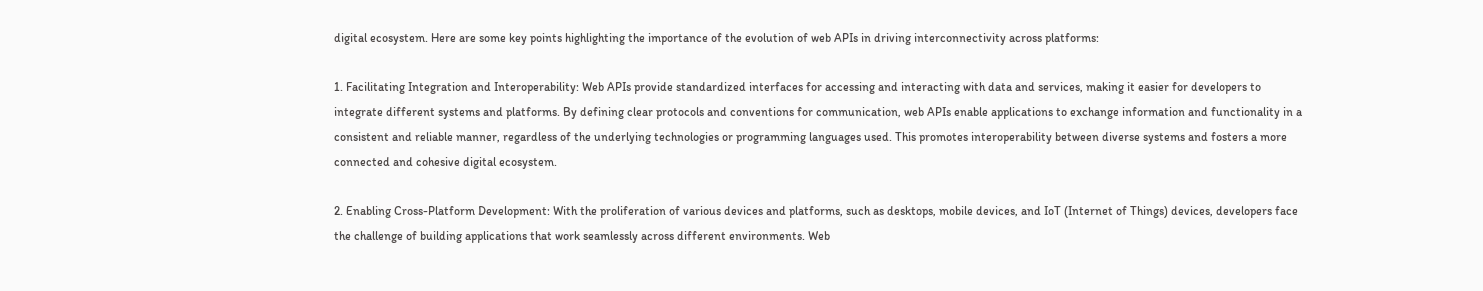digital ecosystem. Here are some key points highlighting the importance of the evolution of web APIs in driving interconnectivity across platforms:

1. Facilitating Integration and Interoperability: Web APIs provide standardized interfaces for accessing and interacting with data and services, making it easier for developers to integrate different systems and platforms. By defining clear protocols and conventions for communication, web APIs enable applications to exchange information and functionality in a consistent and reliable manner, regardless of the underlying technologies or programming languages used. This promotes interoperability between diverse systems and fosters a more connected and cohesive digital ecosystem.

2. Enabling Cross-Platform Development: With the proliferation of various devices and platforms, such as desktops, mobile devices, and IoT (Internet of Things) devices, developers face the challenge of building applications that work seamlessly across different environments. Web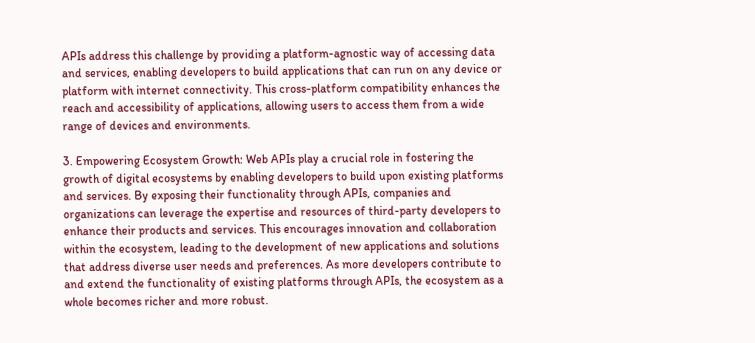APIs address this challenge by providing a platform-agnostic way of accessing data and services, enabling developers to build applications that can run on any device or platform with internet connectivity. This cross-platform compatibility enhances the reach and accessibility of applications, allowing users to access them from a wide range of devices and environments.

3. Empowering Ecosystem Growth: Web APIs play a crucial role in fostering the growth of digital ecosystems by enabling developers to build upon existing platforms and services. By exposing their functionality through APIs, companies and organizations can leverage the expertise and resources of third-party developers to enhance their products and services. This encourages innovation and collaboration within the ecosystem, leading to the development of new applications and solutions that address diverse user needs and preferences. As more developers contribute to and extend the functionality of existing platforms through APIs, the ecosystem as a whole becomes richer and more robust.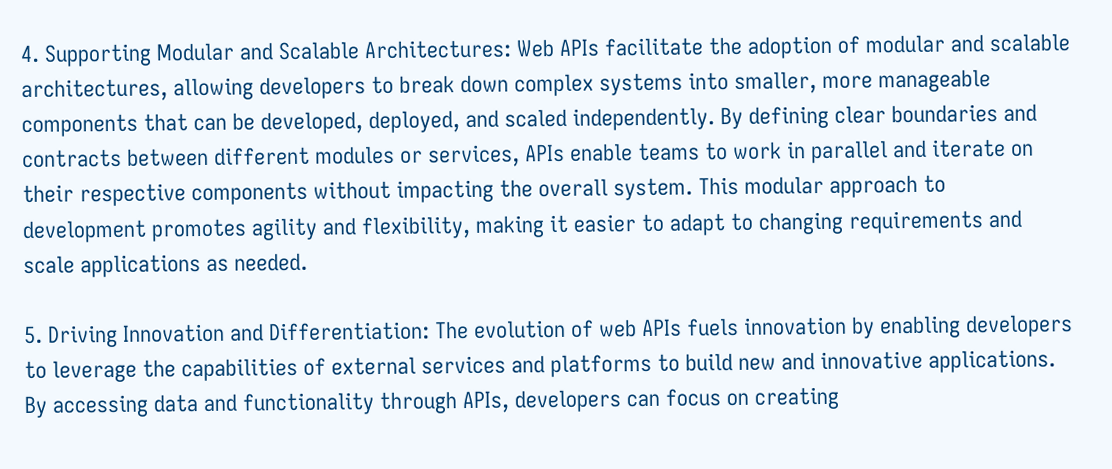4. Supporting Modular and Scalable Architectures: Web APIs facilitate the adoption of modular and scalable architectures, allowing developers to break down complex systems into smaller, more manageable components that can be developed, deployed, and scaled independently. By defining clear boundaries and contracts between different modules or services, APIs enable teams to work in parallel and iterate on their respective components without impacting the overall system. This modular approach to development promotes agility and flexibility, making it easier to adapt to changing requirements and scale applications as needed.

5. Driving Innovation and Differentiation: The evolution of web APIs fuels innovation by enabling developers to leverage the capabilities of external services and platforms to build new and innovative applications. By accessing data and functionality through APIs, developers can focus on creating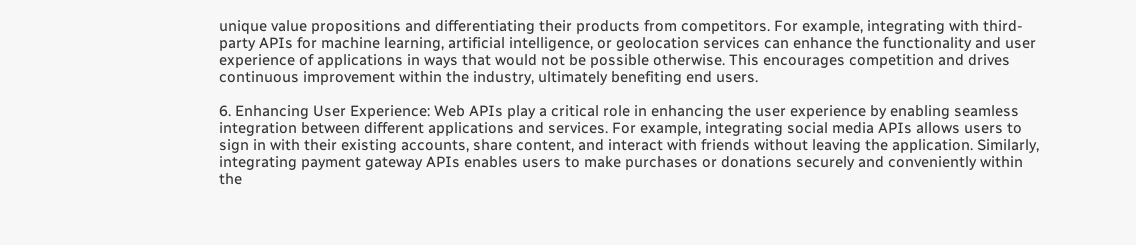unique value propositions and differentiating their products from competitors. For example, integrating with third-party APIs for machine learning, artificial intelligence, or geolocation services can enhance the functionality and user experience of applications in ways that would not be possible otherwise. This encourages competition and drives continuous improvement within the industry, ultimately benefiting end users.

6. Enhancing User Experience: Web APIs play a critical role in enhancing the user experience by enabling seamless integration between different applications and services. For example, integrating social media APIs allows users to sign in with their existing accounts, share content, and interact with friends without leaving the application. Similarly, integrating payment gateway APIs enables users to make purchases or donations securely and conveniently within the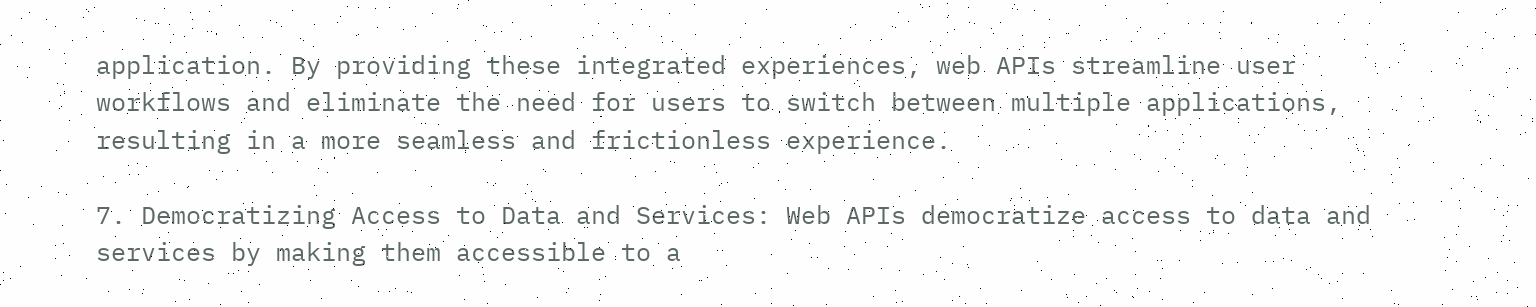application. By providing these integrated experiences, web APIs streamline user workflows and eliminate the need for users to switch between multiple applications, resulting in a more seamless and frictionless experience.

7. Democratizing Access to Data and Services: Web APIs democratize access to data and services by making them accessible to a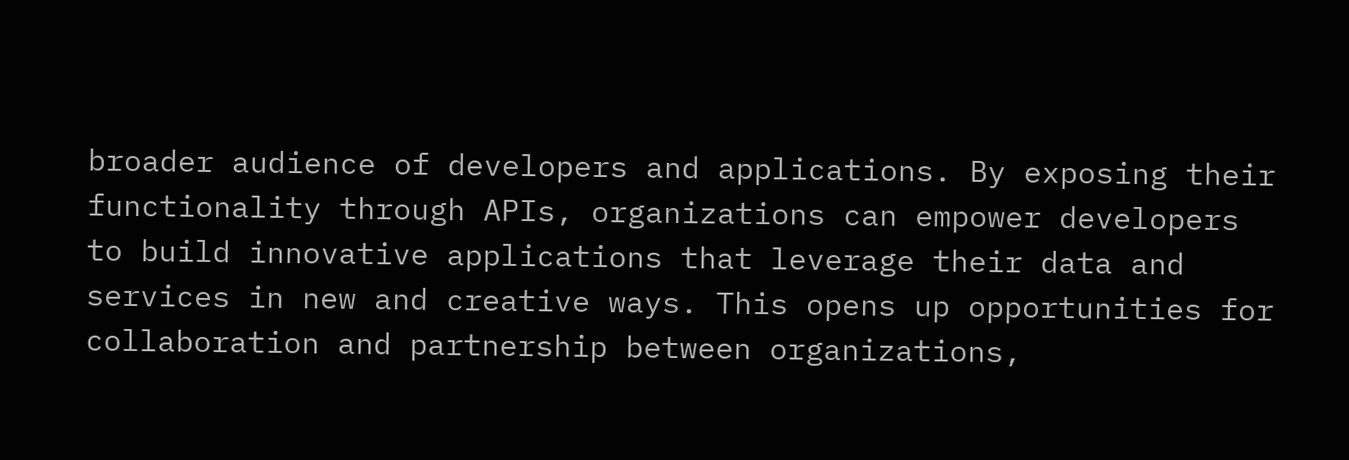broader audience of developers and applications. By exposing their functionality through APIs, organizations can empower developers to build innovative applications that leverage their data and services in new and creative ways. This opens up opportunities for collaboration and partnership between organizations,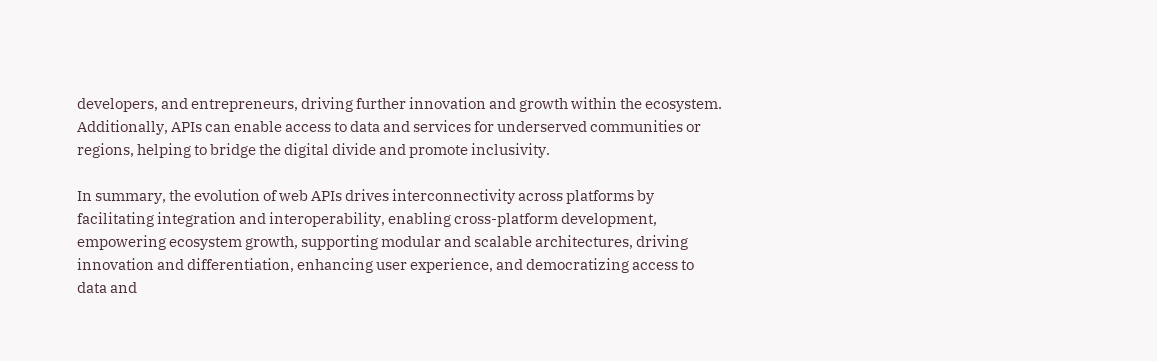developers, and entrepreneurs, driving further innovation and growth within the ecosystem. Additionally, APIs can enable access to data and services for underserved communities or regions, helping to bridge the digital divide and promote inclusivity.

In summary, the evolution of web APIs drives interconnectivity across platforms by facilitating integration and interoperability, enabling cross-platform development, empowering ecosystem growth, supporting modular and scalable architectures, driving innovation and differentiation, enhancing user experience, and democratizing access to data and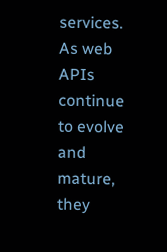services. As web APIs continue to evolve and mature, they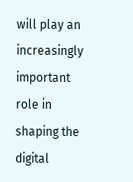will play an increasingly important role in shaping the digital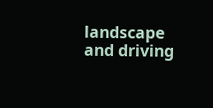landscape and driving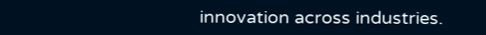innovation across industries.